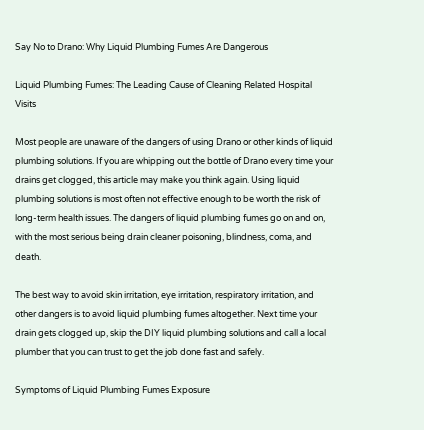Say No to Drano: Why Liquid Plumbing Fumes Are Dangerous

Liquid Plumbing Fumes: The Leading Cause of Cleaning Related Hospital Visits

Most people are unaware of the dangers of using Drano or other kinds of liquid plumbing solutions. If you are whipping out the bottle of Drano every time your drains get clogged, this article may make you think again. Using liquid plumbing solutions is most often not effective enough to be worth the risk of long-term health issues. The dangers of liquid plumbing fumes go on and on, with the most serious being drain cleaner poisoning, blindness, coma, and death.

The best way to avoid skin irritation, eye irritation, respiratory irritation, and other dangers is to avoid liquid plumbing fumes altogether. Next time your drain gets clogged up, skip the DIY liquid plumbing solutions and call a local plumber that you can trust to get the job done fast and safely.

Symptoms of Liquid Plumbing Fumes Exposure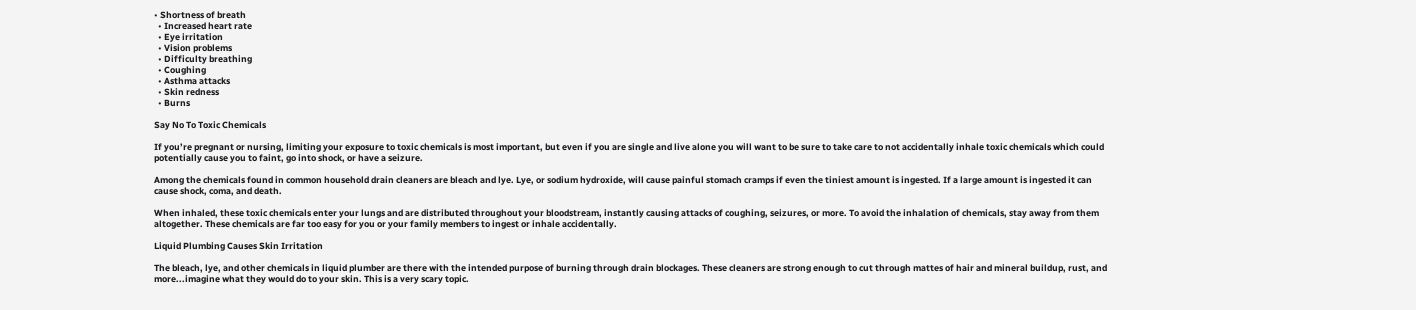• Shortness of breath
  • Increased heart rate
  • Eye irritation
  • Vision problems
  • Difficulty breathing
  • Coughing
  • Asthma attacks
  • Skin redness
  • Burns

Say No To Toxic Chemicals

If you’re pregnant or nursing, limiting your exposure to toxic chemicals is most important, but even if you are single and live alone you will want to be sure to take care to not accidentally inhale toxic chemicals which could potentially cause you to faint, go into shock, or have a seizure.

Among the chemicals found in common household drain cleaners are bleach and lye. Lye, or sodium hydroxide, will cause painful stomach cramps if even the tiniest amount is ingested. If a large amount is ingested it can cause shock, coma, and death.

When inhaled, these toxic chemicals enter your lungs and are distributed throughout your bloodstream, instantly causing attacks of coughing, seizures, or more. To avoid the inhalation of chemicals, stay away from them altogether. These chemicals are far too easy for you or your family members to ingest or inhale accidentally.

Liquid Plumbing Causes Skin Irritation

The bleach, lye, and other chemicals in liquid plumber are there with the intended purpose of burning through drain blockages. These cleaners are strong enough to cut through mattes of hair and mineral buildup, rust, and more...imagine what they would do to your skin. This is a very scary topic.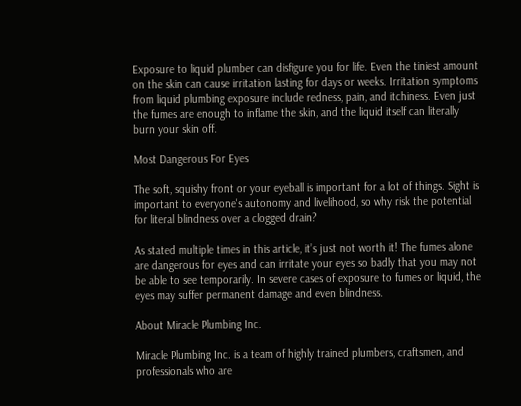Exposure to liquid plumber can disfigure you for life. Even the tiniest amount on the skin can cause irritation lasting for days or weeks. Irritation symptoms from liquid plumbing exposure include redness, pain, and itchiness. Even just the fumes are enough to inflame the skin, and the liquid itself can literally burn your skin off.

Most Dangerous For Eyes

The soft, squishy front or your eyeball is important for a lot of things. Sight is important to everyone's autonomy and livelihood, so why risk the potential for literal blindness over a clogged drain?

As stated multiple times in this article, it’s just not worth it! The fumes alone are dangerous for eyes and can irritate your eyes so badly that you may not be able to see temporarily. In severe cases of exposure to fumes or liquid, the eyes may suffer permanent damage and even blindness.

About Miracle Plumbing Inc.

Miracle Plumbing Inc. is a team of highly trained plumbers, craftsmen, and professionals who are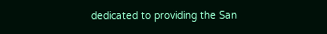dedicated to providing the San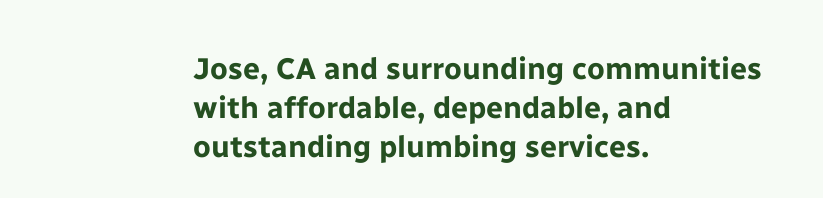Jose, CA and surrounding communities with affordable, dependable, and outstanding plumbing services.